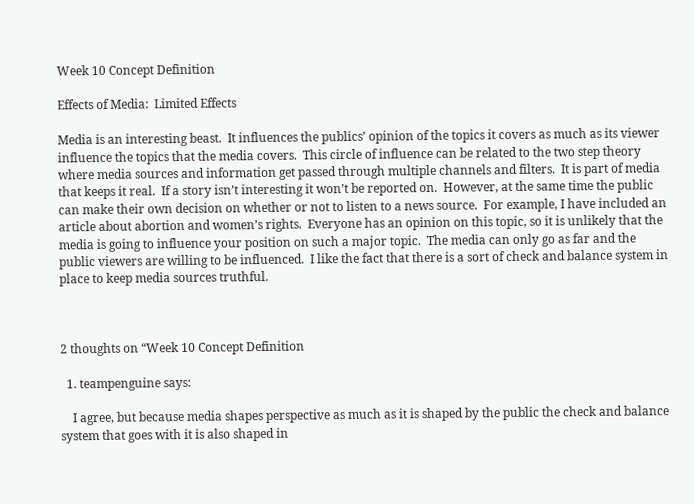Week 10 Concept Definition

Effects of Media:  Limited Effects

Media is an interesting beast.  It influences the publics’ opinion of the topics it covers as much as its viewer influence the topics that the media covers.  This circle of influence can be related to the two step theory where media sources and information get passed through multiple channels and filters.  It is part of media that keeps it real.  If a story isn’t interesting it won’t be reported on.  However, at the same time the public can make their own decision on whether or not to listen to a news source.  For example, I have included an article about abortion and women’s rights.  Everyone has an opinion on this topic, so it is unlikely that the media is going to influence your position on such a major topic.  The media can only go as far and the public viewers are willing to be influenced.  I like the fact that there is a sort of check and balance system in place to keep media sources truthful.



2 thoughts on “Week 10 Concept Definition

  1. teampenguine says:

    I agree, but because media shapes perspective as much as it is shaped by the public the check and balance system that goes with it is also shaped in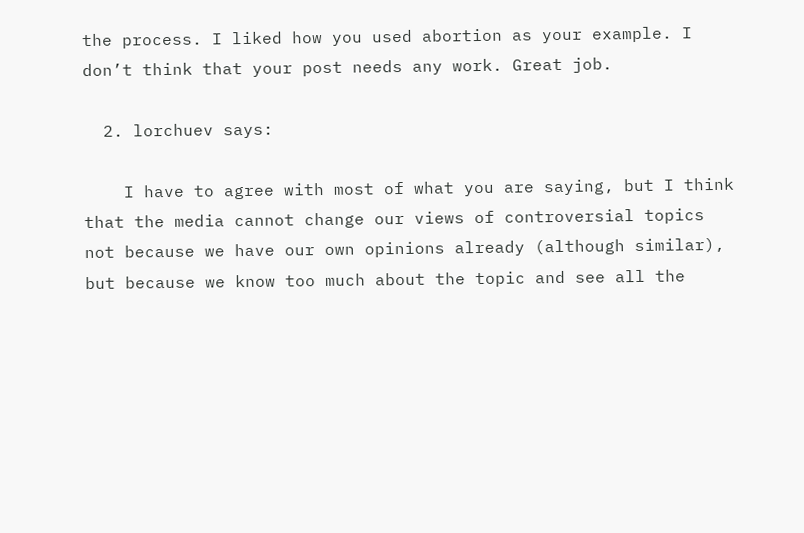the process. I liked how you used abortion as your example. I don’t think that your post needs any work. Great job.

  2. lorchuev says:

    I have to agree with most of what you are saying, but I think that the media cannot change our views of controversial topics not because we have our own opinions already (although similar), but because we know too much about the topic and see all the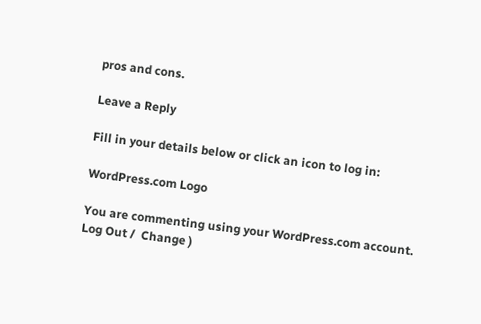pros and cons.

Leave a Reply

Fill in your details below or click an icon to log in:

WordPress.com Logo

You are commenting using your WordPress.com account. Log Out /  Change )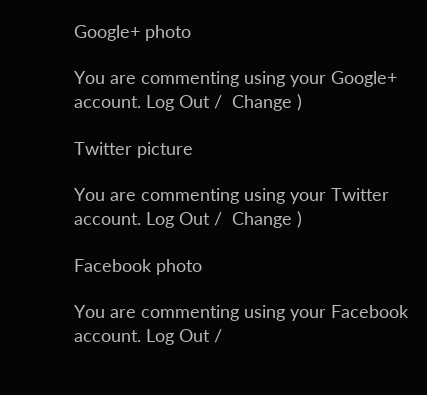Google+ photo

You are commenting using your Google+ account. Log Out /  Change )

Twitter picture

You are commenting using your Twitter account. Log Out /  Change )

Facebook photo

You are commenting using your Facebook account. Log Out /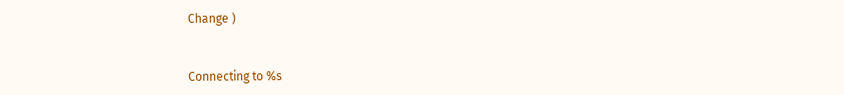Change )


Connecting to %s